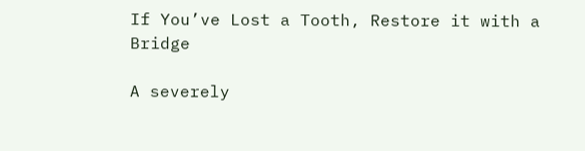If You’ve Lost a Tooth, Restore it with a Bridge

A severely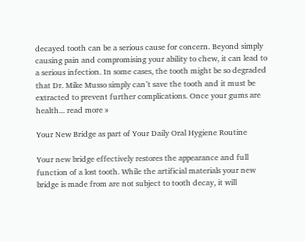decayed tooth can be a serious cause for concern. Beyond simply causing pain and compromising your ability to chew, it can lead to a serious infection. In some cases, the tooth might be so degraded that Dr. Mike Musso simply can’t save the tooth and it must be extracted to prevent further complications. Once your gums are health... read more »

Your New Bridge as part of Your Daily Oral Hygiene Routine

Your new bridge effectively restores the appearance and full function of a lost tooth. While the artificial materials your new bridge is made from are not subject to tooth decay, it will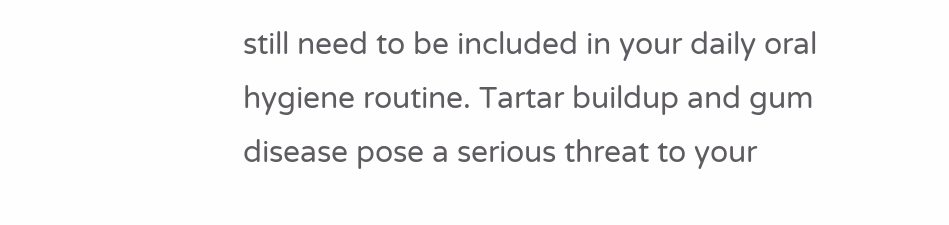still need to be included in your daily oral hygiene routine. Tartar buildup and gum disease pose a serious threat to your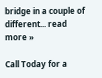bridge in a couple of different... read more »

Call Today for a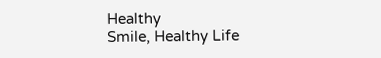Healthy
Smile, Healthy Life